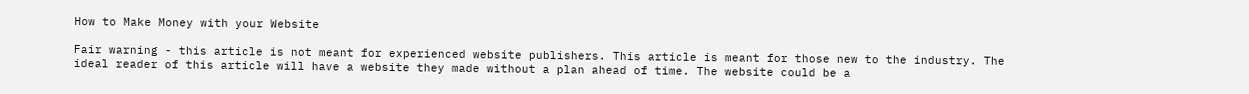How to Make Money with your Website

Fair warning - this article is not meant for experienced website publishers. This article is meant for those new to the industry. The ideal reader of this article will have a website they made without a plan ahead of time. The website could be a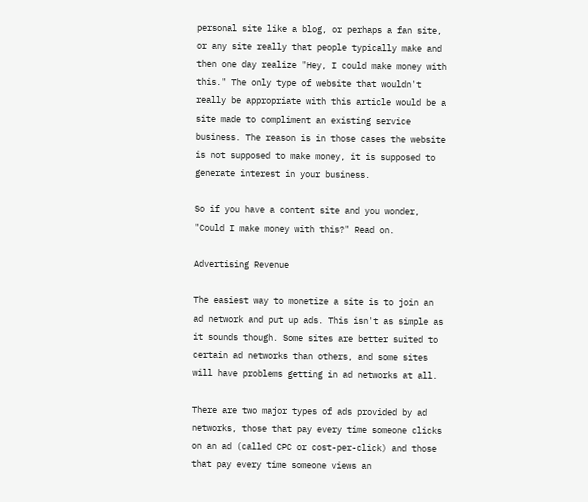personal site like a blog, or perhaps a fan site, or any site really that people typically make and then one day realize "Hey, I could make money with this." The only type of website that wouldn't really be appropriate with this article would be a site made to compliment an existing service business. The reason is in those cases the website is not supposed to make money, it is supposed to generate interest in your business.

So if you have a content site and you wonder, "Could I make money with this?" Read on.

Advertising Revenue

The easiest way to monetize a site is to join an ad network and put up ads. This isn't as simple as it sounds though. Some sites are better suited to certain ad networks than others, and some sites will have problems getting in ad networks at all.

There are two major types of ads provided by ad networks, those that pay every time someone clicks on an ad (called CPC or cost-per-click) and those that pay every time someone views an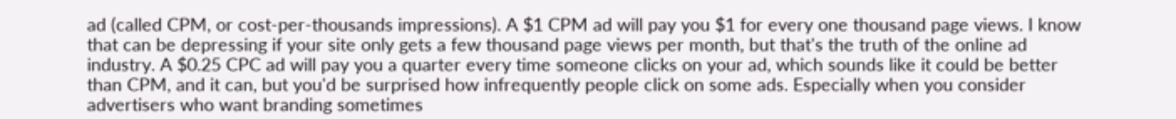ad (called CPM, or cost-per-thousands impressions). A $1 CPM ad will pay you $1 for every one thousand page views. I know that can be depressing if your site only gets a few thousand page views per month, but that's the truth of the online ad industry. A $0.25 CPC ad will pay you a quarter every time someone clicks on your ad, which sounds like it could be better than CPM, and it can, but you'd be surprised how infrequently people click on some ads. Especially when you consider advertisers who want branding sometimes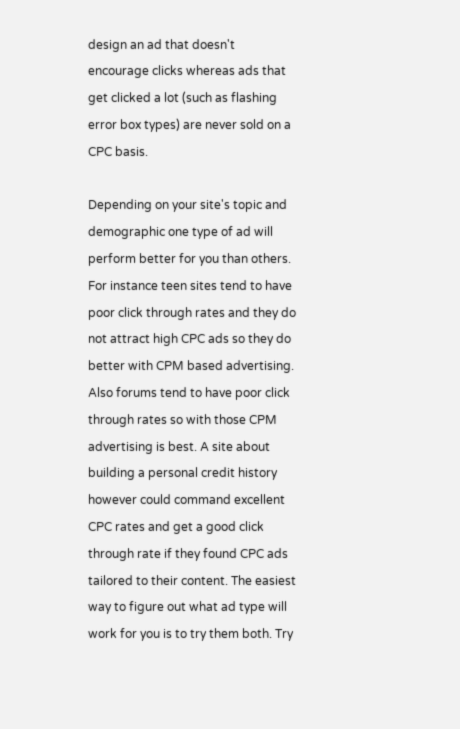design an ad that doesn't encourage clicks whereas ads that get clicked a lot (such as flashing error box types) are never sold on a CPC basis.

Depending on your site's topic and demographic one type of ad will perform better for you than others. For instance teen sites tend to have poor click through rates and they do not attract high CPC ads so they do better with CPM based advertising. Also forums tend to have poor click through rates so with those CPM advertising is best. A site about building a personal credit history however could command excellent CPC rates and get a good click through rate if they found CPC ads tailored to their content. The easiest way to figure out what ad type will work for you is to try them both. Try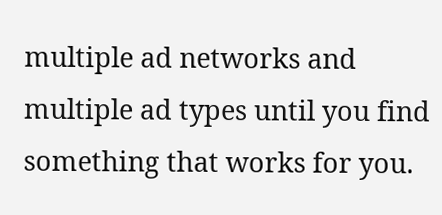multiple ad networks and multiple ad types until you find something that works for you.